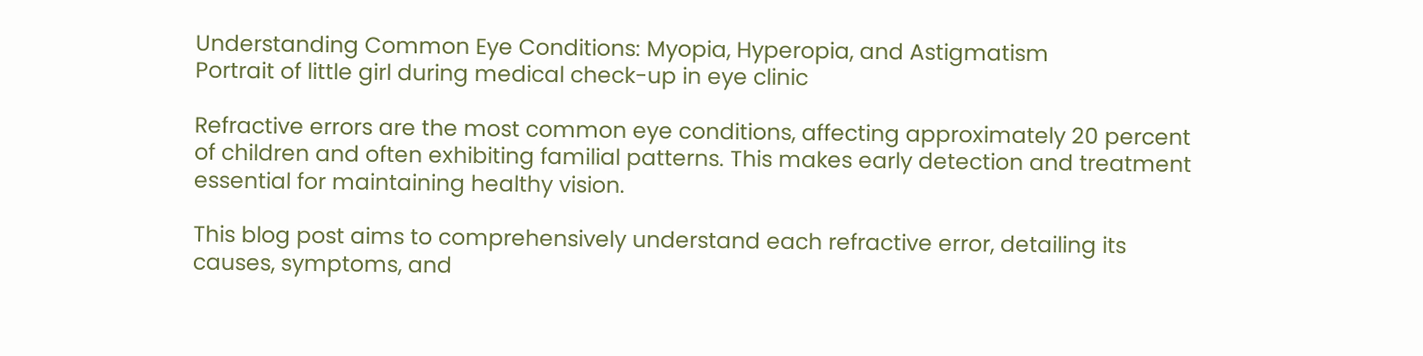Understanding Common Eye Conditions: Myopia, Hyperopia, and Astigmatism
Portrait of little girl during medical check-up in eye clinic

Refractive errors are the most common eye conditions, affecting approximately 20 percent of children and often exhibiting familial patterns. This makes early detection and treatment essential for maintaining healthy vision.

This blog post aims to comprehensively understand each refractive error, detailing its causes, symptoms, and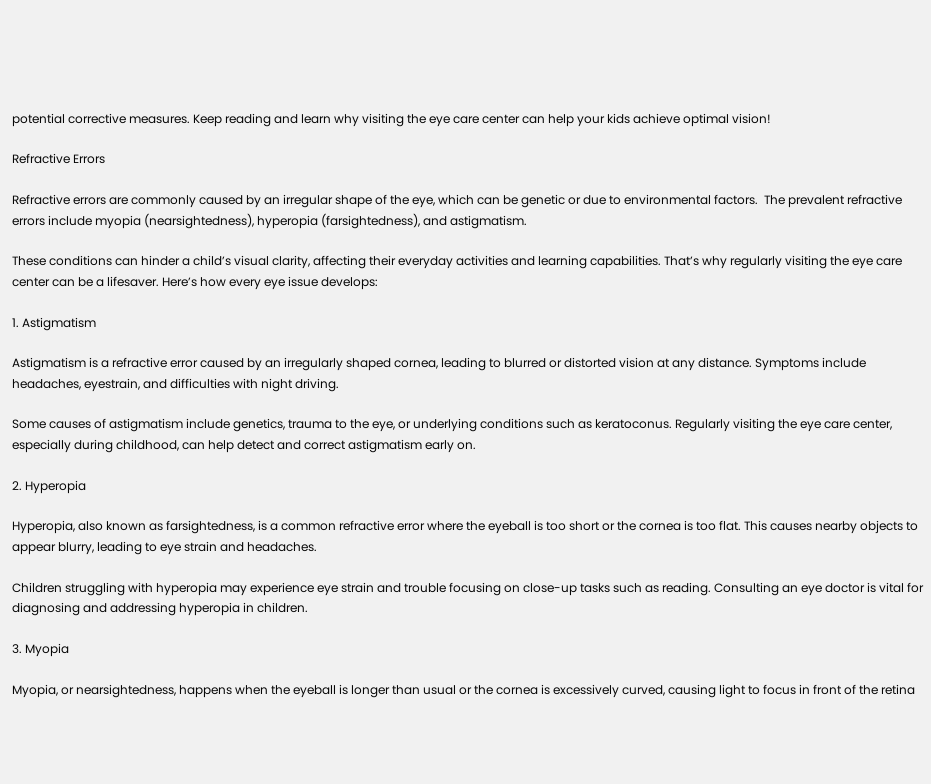potential corrective measures. Keep reading and learn why visiting the eye care center can help your kids achieve optimal vision!

Refractive Errors

Refractive errors are commonly caused by an irregular shape of the eye, which can be genetic or due to environmental factors.  The prevalent refractive errors include myopia (nearsightedness), hyperopia (farsightedness), and astigmatism.

These conditions can hinder a child’s visual clarity, affecting their everyday activities and learning capabilities. That’s why regularly visiting the eye care center can be a lifesaver. Here’s how every eye issue develops:

1. Astigmatism

Astigmatism is a refractive error caused by an irregularly shaped cornea, leading to blurred or distorted vision at any distance. Symptoms include headaches, eyestrain, and difficulties with night driving.

Some causes of astigmatism include genetics, trauma to the eye, or underlying conditions such as keratoconus. Regularly visiting the eye care center, especially during childhood, can help detect and correct astigmatism early on.

2. Hyperopia

Hyperopia, also known as farsightedness, is a common refractive error where the eyeball is too short or the cornea is too flat. This causes nearby objects to appear blurry, leading to eye strain and headaches.

Children struggling with hyperopia may experience eye strain and trouble focusing on close-up tasks such as reading. Consulting an eye doctor is vital for diagnosing and addressing hyperopia in children.

3. Myopia

Myopia, or nearsightedness, happens when the eyeball is longer than usual or the cornea is excessively curved, causing light to focus in front of the retina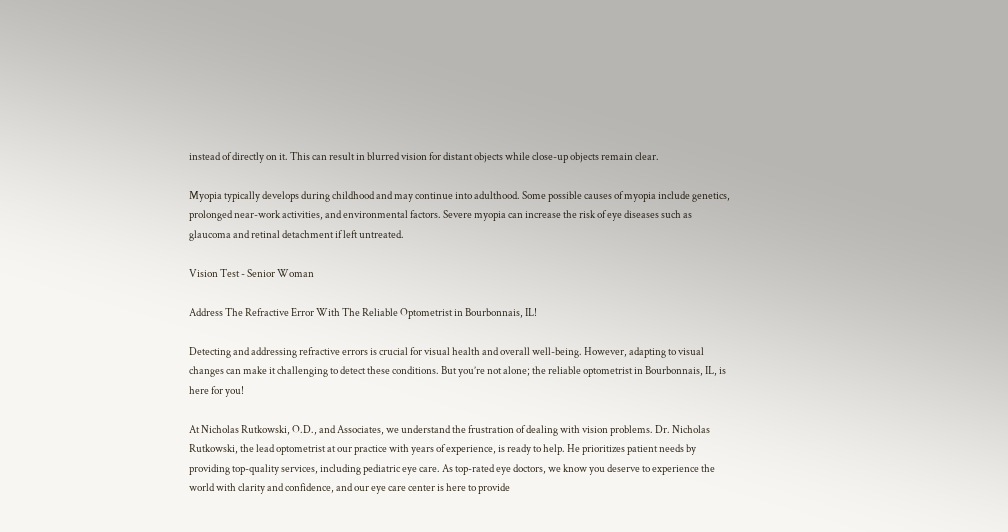instead of directly on it. This can result in blurred vision for distant objects while close-up objects remain clear.

Myopia typically develops during childhood and may continue into adulthood. Some possible causes of myopia include genetics, prolonged near-work activities, and environmental factors. Severe myopia can increase the risk of eye diseases such as glaucoma and retinal detachment if left untreated.

Vision Test - Senior Woman

Address The Refractive Error With The Reliable Optometrist in Bourbonnais, IL!

Detecting and addressing refractive errors is crucial for visual health and overall well-being. However, adapting to visual changes can make it challenging to detect these conditions. But you’re not alone; the reliable optometrist in Bourbonnais, IL, is here for you!

At Nicholas Rutkowski, O.D., and Associates, we understand the frustration of dealing with vision problems. Dr. Nicholas Rutkowski, the lead optometrist at our practice with years of experience, is ready to help. He prioritizes patient needs by providing top-quality services, including pediatric eye care. As top-rated eye doctors, we know you deserve to experience the world with clarity and confidence, and our eye care center is here to provide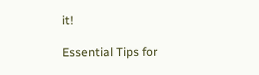it!

Essential Tips for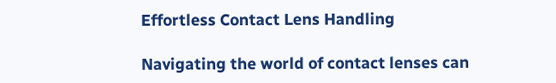Effortless Contact Lens Handling

Navigating the world of contact lenses can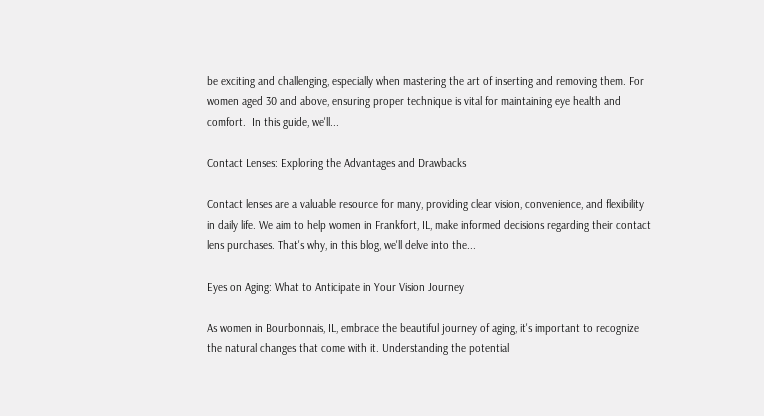be exciting and challenging, especially when mastering the art of inserting and removing them. For women aged 30 and above, ensuring proper technique is vital for maintaining eye health and comfort.  In this guide, we'll...

Contact Lenses: Exploring the Advantages and Drawbacks

Contact lenses are a valuable resource for many, providing clear vision, convenience, and flexibility in daily life. We aim to help women in Frankfort, IL, make informed decisions regarding their contact lens purchases. That's why, in this blog, we'll delve into the...

Eyes on Aging: What to Anticipate in Your Vision Journey

As women in Bourbonnais, IL, embrace the beautiful journey of aging, it's important to recognize the natural changes that come with it. Understanding the potential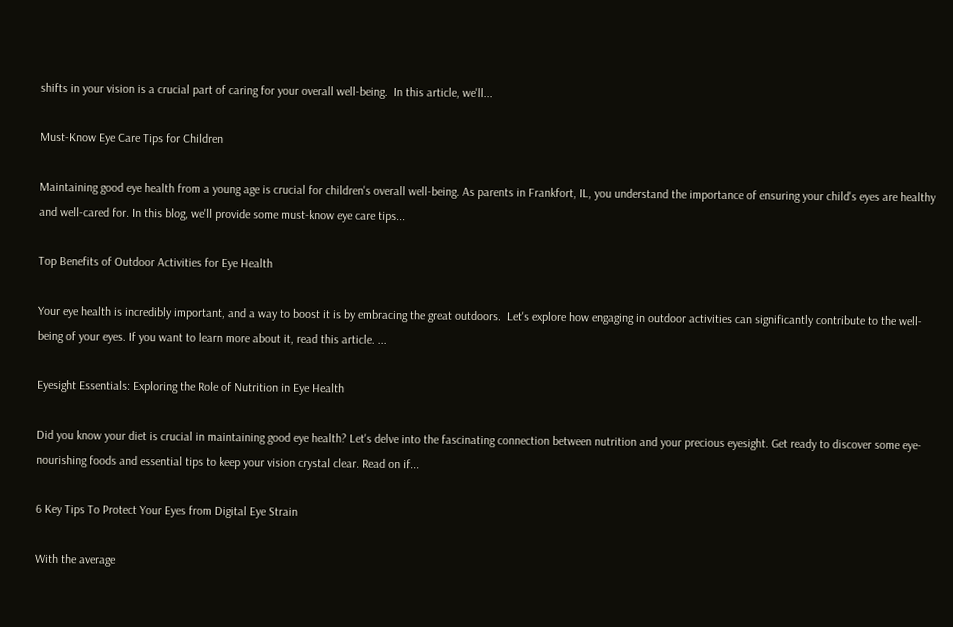shifts in your vision is a crucial part of caring for your overall well-being.  In this article, we'll...

Must-Know Eye Care Tips for Children

Maintaining good eye health from a young age is crucial for children's overall well-being. As parents in Frankfort, IL, you understand the importance of ensuring your child's eyes are healthy and well-cared for. In this blog, we'll provide some must-know eye care tips...

Top Benefits of Outdoor Activities for Eye Health

Your eye health is incredibly important, and a way to boost it is by embracing the great outdoors.  Let's explore how engaging in outdoor activities can significantly contribute to the well-being of your eyes. If you want to learn more about it, read this article. ...

Eyesight Essentials: Exploring the Role of Nutrition in Eye Health

Did you know your diet is crucial in maintaining good eye health? Let's delve into the fascinating connection between nutrition and your precious eyesight. Get ready to discover some eye-nourishing foods and essential tips to keep your vision crystal clear. Read on if...

6 Key Tips To Protect Your Eyes from Digital Eye Strain

With the average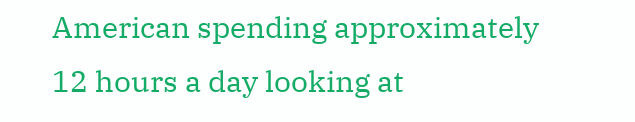American spending approximately 12 hours a day looking at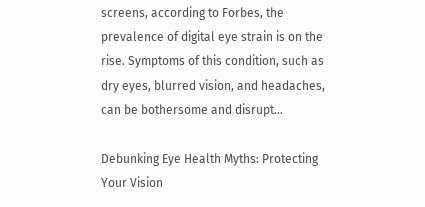screens, according to Forbes, the prevalence of digital eye strain is on the rise. Symptoms of this condition, such as dry eyes, blurred vision, and headaches, can be bothersome and disrupt...

Debunking Eye Health Myths: Protecting Your Vision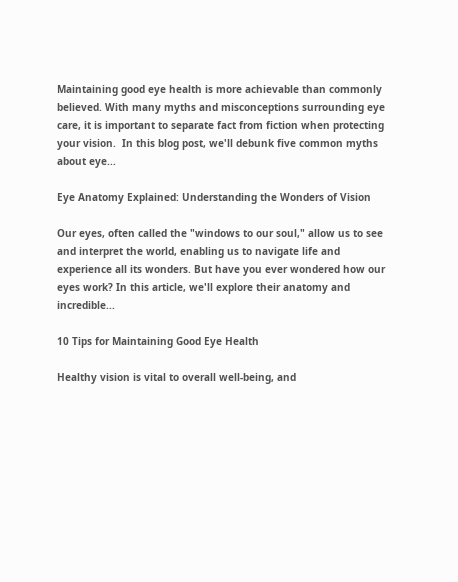Maintaining good eye health is more achievable than commonly believed. With many myths and misconceptions surrounding eye care, it is important to separate fact from fiction when protecting your vision.  In this blog post, we'll debunk five common myths about eye...

Eye Anatomy Explained: Understanding the Wonders of Vision

Our eyes, often called the "windows to our soul," allow us to see and interpret the world, enabling us to navigate life and experience all its wonders. But have you ever wondered how our eyes work? In this article, we'll explore their anatomy and incredible...

10 Tips for Maintaining Good Eye Health

Healthy vision is vital to overall well-being, and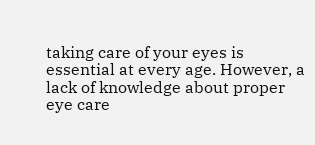taking care of your eyes is essential at every age. However, a lack of knowledge about proper eye care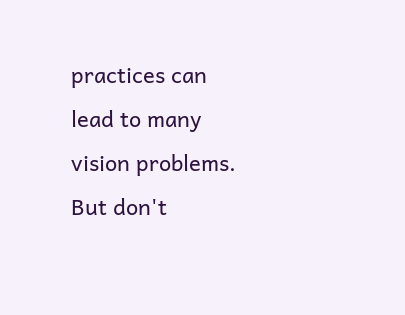practices can lead to many vision problems. But don't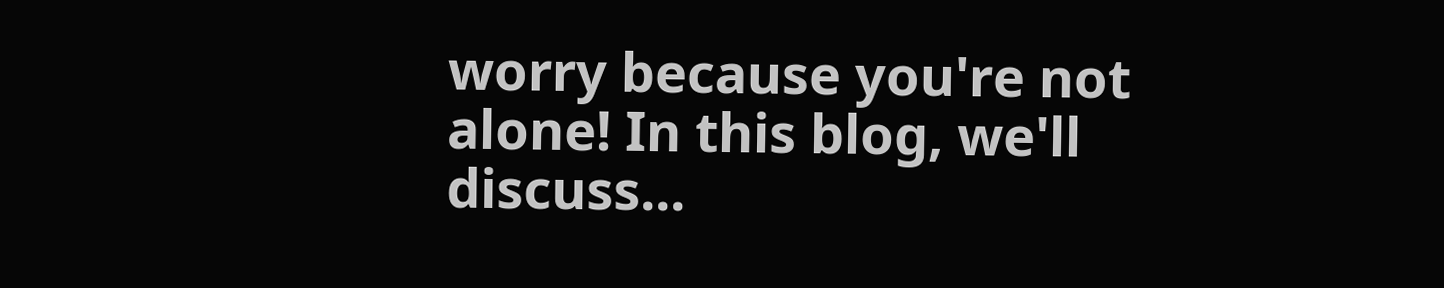worry because you're not alone! In this blog, we'll discuss...